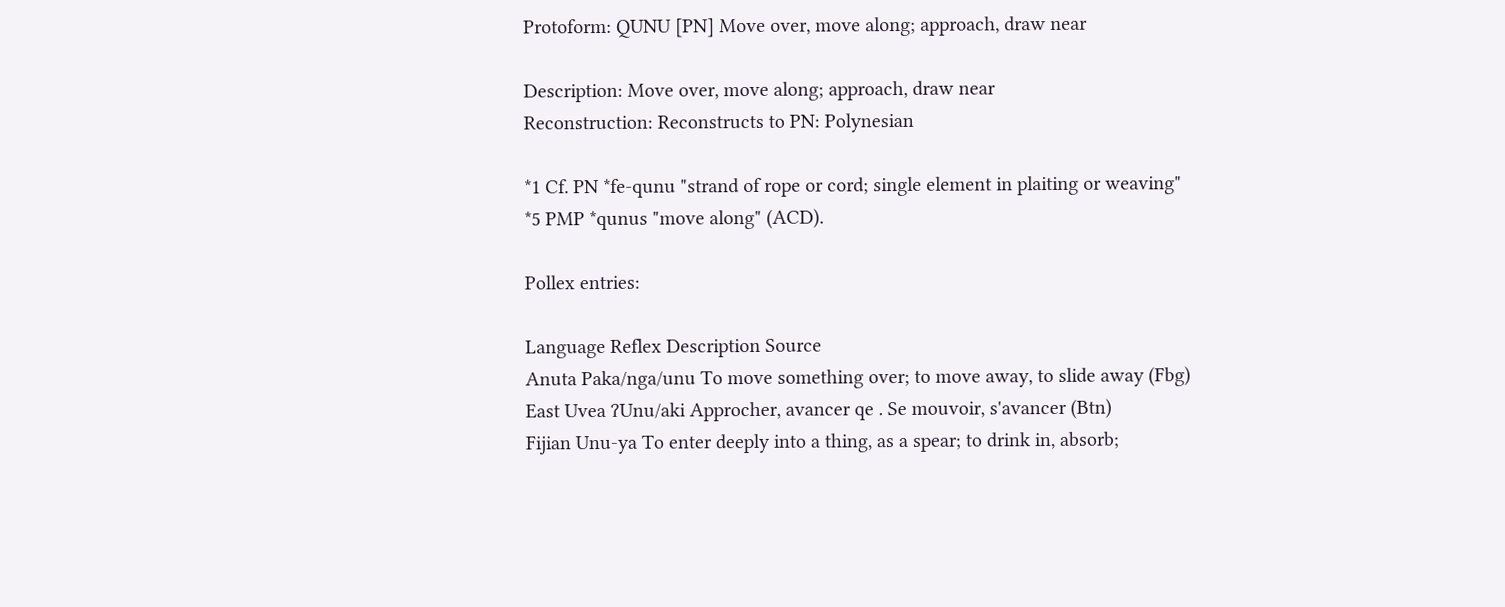Protoform: QUNU [PN] Move over, move along; approach, draw near

Description: Move over, move along; approach, draw near
Reconstruction: Reconstructs to PN: Polynesian

*1 Cf. PN *fe-qunu "strand of rope or cord; single element in plaiting or weaving"
*5 PMP *qunus "move along" (ACD).

Pollex entries:

Language Reflex Description Source
Anuta Paka/nga/unu To move something over; to move away, to slide away (Fbg)
East Uvea ʔUnu/aki Approcher, avancer qe . Se mouvoir, s'avancer (Btn)
Fijian Unu-ya To enter deeply into a thing, as a spear; to drink in, absorb;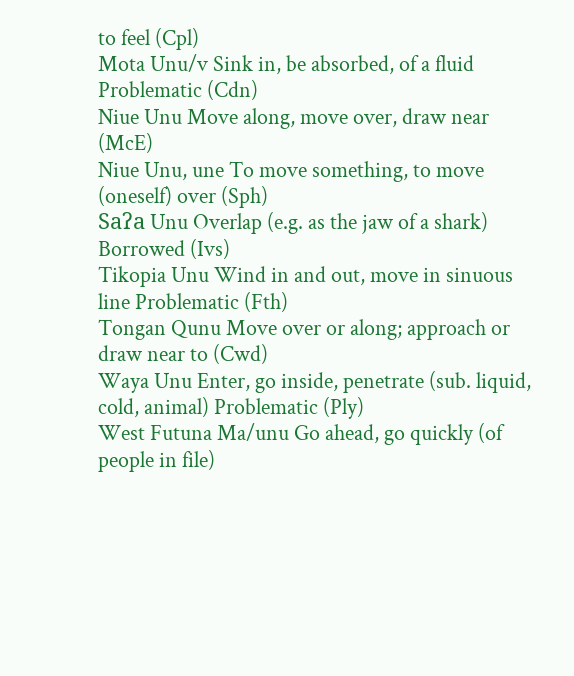to feel (Cpl)
Mota Unu/v Sink in, be absorbed, of a fluid Problematic (Cdn)
Niue Unu Move along, move over, draw near (McE)
Niue Unu, une To move something, to move (oneself) over (Sph)
Saʔa Unu Overlap (e.g. as the jaw of a shark) Borrowed (Ivs)
Tikopia Unu Wind in and out, move in sinuous line Problematic (Fth)
Tongan Qunu Move over or along; approach or draw near to (Cwd)
Waya Unu Enter, go inside, penetrate (sub. liquid, cold, animal) Problematic (Ply)
West Futuna Ma/unu Go ahead, go quickly (of people in file)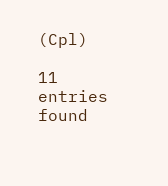(Cpl)

11 entries found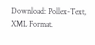Download: Pollex-Text, XML Format.